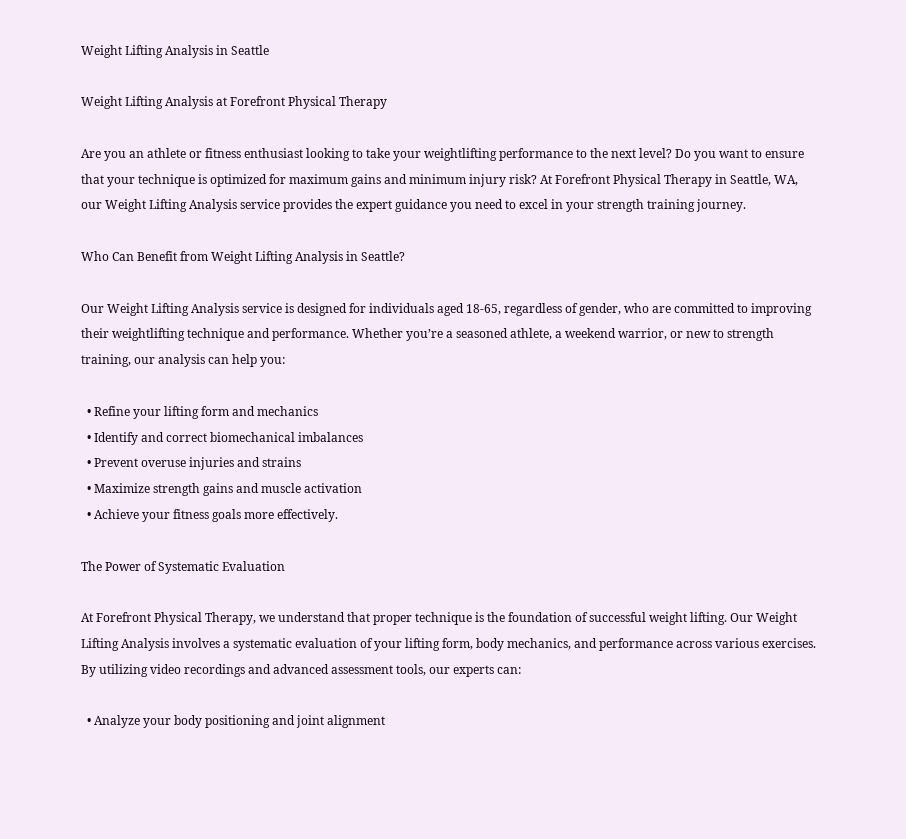Weight Lifting Analysis in Seattle

Weight Lifting Analysis at Forefront Physical Therapy

Are you an athlete or fitness enthusiast looking to take your weightlifting performance to the next level? Do you want to ensure that your technique is optimized for maximum gains and minimum injury risk? At Forefront Physical Therapy in Seattle, WA, our Weight Lifting Analysis service provides the expert guidance you need to excel in your strength training journey.

Who Can Benefit from Weight Lifting Analysis in Seattle?

Our Weight Lifting Analysis service is designed for individuals aged 18-65, regardless of gender, who are committed to improving their weightlifting technique and performance. Whether you’re a seasoned athlete, a weekend warrior, or new to strength training, our analysis can help you:

  • Refine your lifting form and mechanics
  • Identify and correct biomechanical imbalances
  • Prevent overuse injuries and strains
  • Maximize strength gains and muscle activation
  • Achieve your fitness goals more effectively.

The Power of Systematic Evaluation

At Forefront Physical Therapy, we understand that proper technique is the foundation of successful weight lifting. Our Weight Lifting Analysis involves a systematic evaluation of your lifting form, body mechanics, and performance across various exercises. By utilizing video recordings and advanced assessment tools, our experts can:

  • Analyze your body positioning and joint alignment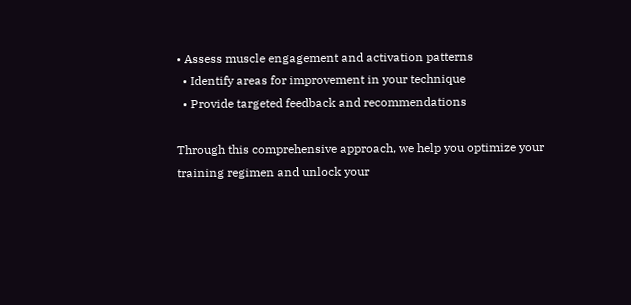• Assess muscle engagement and activation patterns
  • Identify areas for improvement in your technique
  • Provide targeted feedback and recommendations

Through this comprehensive approach, we help you optimize your training regimen and unlock your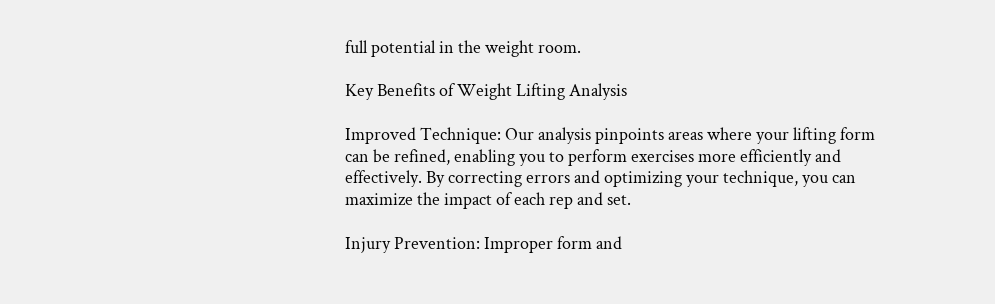full potential in the weight room.

Key Benefits of Weight Lifting Analysis

Improved Technique: Our analysis pinpoints areas where your lifting form can be refined, enabling you to perform exercises more efficiently and effectively. By correcting errors and optimizing your technique, you can maximize the impact of each rep and set.

Injury Prevention: Improper form and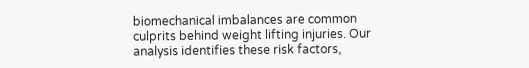biomechanical imbalances are common culprits behind weight lifting injuries. Our analysis identifies these risk factors,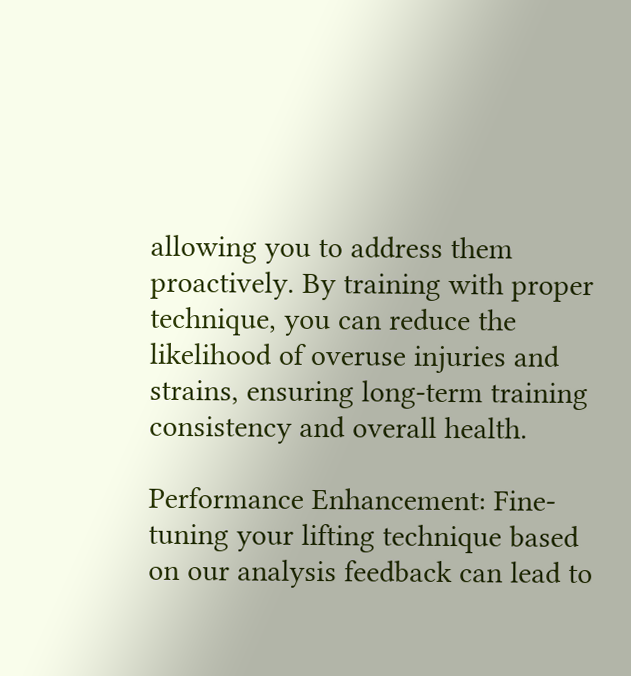allowing you to address them proactively. By training with proper technique, you can reduce the likelihood of overuse injuries and strains, ensuring long-term training consistency and overall health.

Performance Enhancement: Fine-tuning your lifting technique based on our analysis feedback can lead to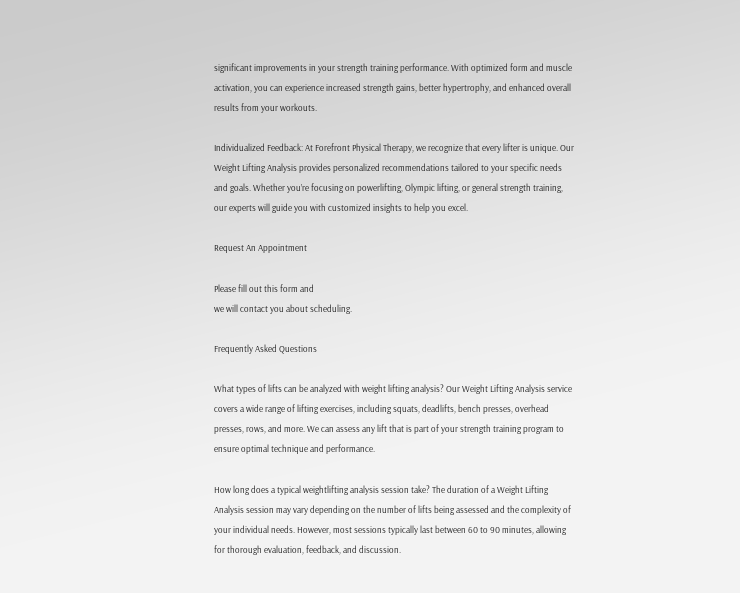significant improvements in your strength training performance. With optimized form and muscle activation, you can experience increased strength gains, better hypertrophy, and enhanced overall results from your workouts.

Individualized Feedback: At Forefront Physical Therapy, we recognize that every lifter is unique. Our Weight Lifting Analysis provides personalized recommendations tailored to your specific needs and goals. Whether you’re focusing on powerlifting, Olympic lifting, or general strength training, our experts will guide you with customized insights to help you excel.

Request An Appointment

Please fill out this form and
we will contact you about scheduling.

Frequently Asked Questions

What types of lifts can be analyzed with weight lifting analysis? Our Weight Lifting Analysis service covers a wide range of lifting exercises, including squats, deadlifts, bench presses, overhead presses, rows, and more. We can assess any lift that is part of your strength training program to ensure optimal technique and performance.

How long does a typical weightlifting analysis session take? The duration of a Weight Lifting Analysis session may vary depending on the number of lifts being assessed and the complexity of your individual needs. However, most sessions typically last between 60 to 90 minutes, allowing for thorough evaluation, feedback, and discussion.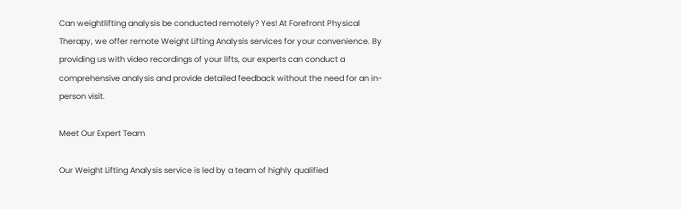Can weightlifting analysis be conducted remotely? Yes! At Forefront Physical Therapy, we offer remote Weight Lifting Analysis services for your convenience. By providing us with video recordings of your lifts, our experts can conduct a comprehensive analysis and provide detailed feedback without the need for an in-person visit.

Meet Our Expert Team

Our Weight Lifting Analysis service is led by a team of highly qualified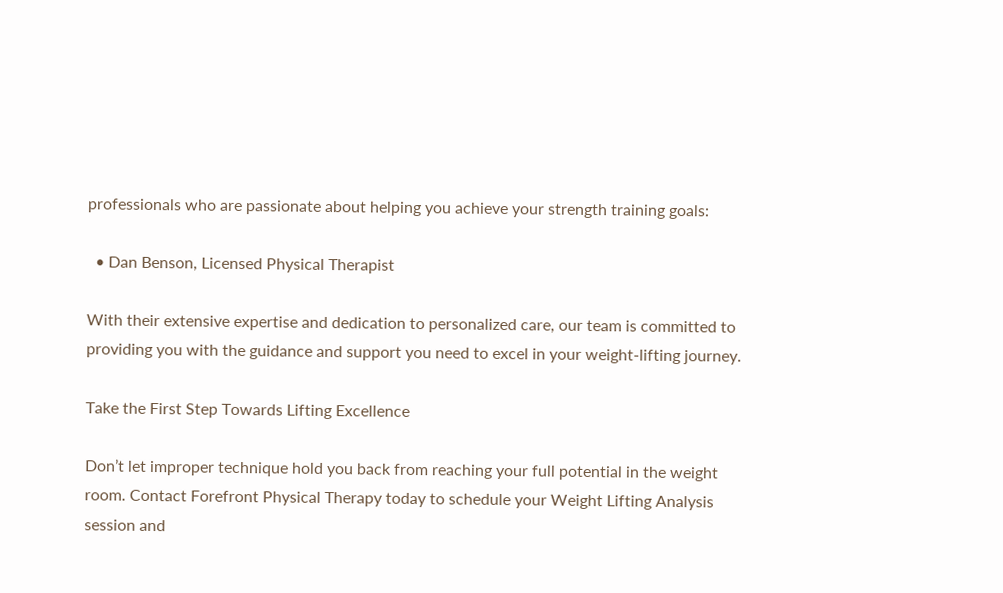professionals who are passionate about helping you achieve your strength training goals:

  • Dan Benson, Licensed Physical Therapist

With their extensive expertise and dedication to personalized care, our team is committed to providing you with the guidance and support you need to excel in your weight-lifting journey.

Take the First Step Towards Lifting Excellence

Don’t let improper technique hold you back from reaching your full potential in the weight room. Contact Forefront Physical Therapy today to schedule your Weight Lifting Analysis session and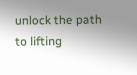unlock the path to lifting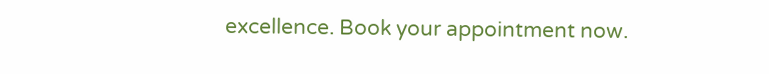excellence. Book your appointment now.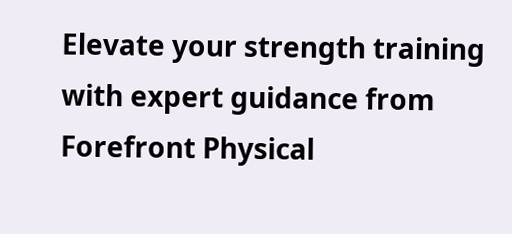Elevate your strength training with expert guidance from Forefront Physical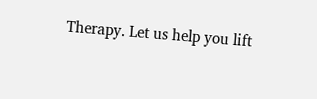Therapy. Let us help you lift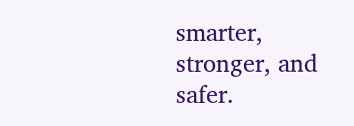smarter, stronger, and safer.